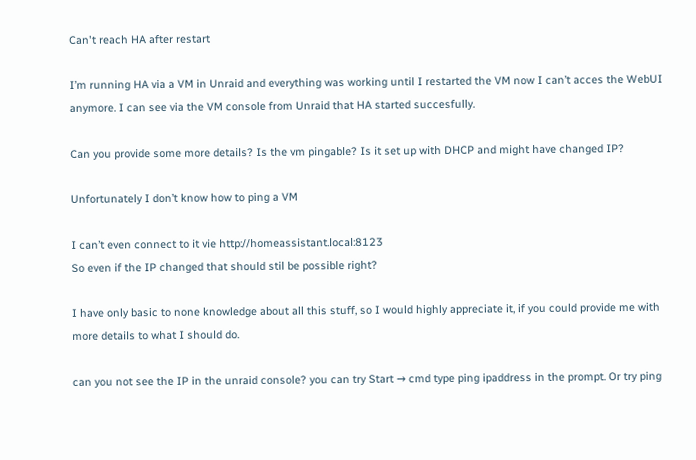Can't reach HA after restart

I’m running HA via a VM in Unraid and everything was working until I restarted the VM now I can’t acces the WebUI anymore. I can see via the VM console from Unraid that HA started succesfully.

Can you provide some more details? Is the vm pingable? Is it set up with DHCP and might have changed IP?

Unfortunately I don’t know how to ping a VM

I can’t even connect to it vie http://homeassistant.local:8123
So even if the IP changed that should stil be possible right?

I have only basic to none knowledge about all this stuff, so I would highly appreciate it, if you could provide me with more details to what I should do.

can you not see the IP in the unraid console? you can try Start → cmd type ping ipaddress in the prompt. Or try ping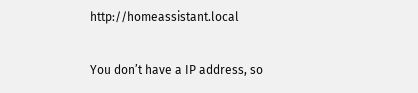http://homeassistant.local

You don’t have a IP address, so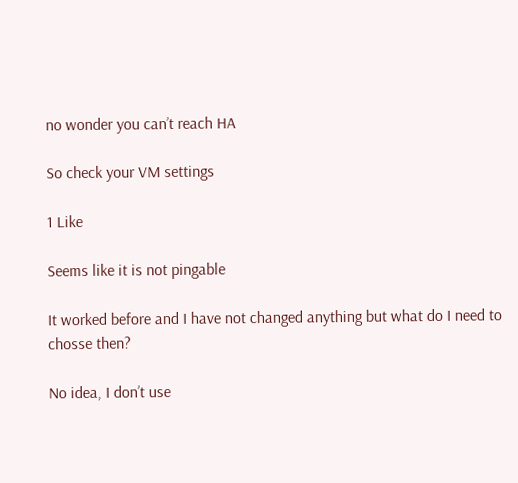no wonder you can’t reach HA

So check your VM settings

1 Like

Seems like it is not pingable

It worked before and I have not changed anything but what do I need to chosse then?

No idea, I don’t use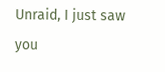Unraid, I just saw you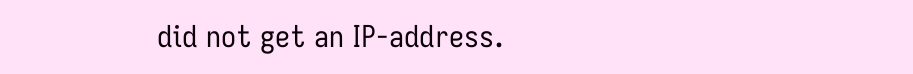did not get an IP-address.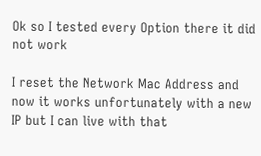Ok so I tested every Option there it did not work

I reset the Network Mac Address and now it works unfortunately with a new IP but I can live with that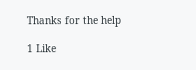Thanks for the help

1 Like